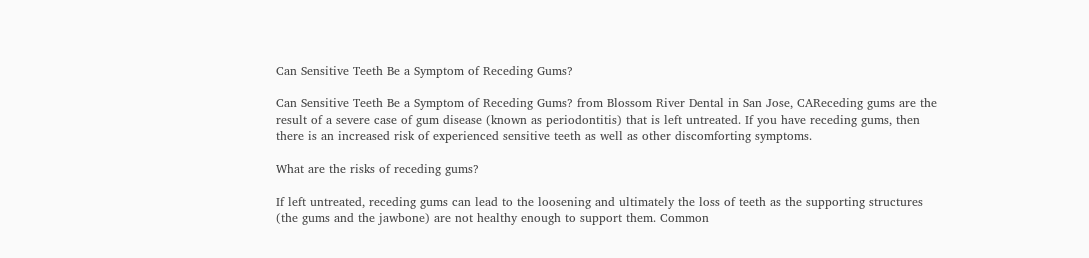Can Sensitive Teeth Be a Symptom of Receding Gums?

Can Sensitive Teeth Be a Symptom of Receding Gums? from Blossom River Dental in San Jose, CAReceding gums are the result of a severe case of gum disease (known as periodontitis) that is left untreated. If you have receding gums, then there is an increased risk of experienced sensitive teeth as well as other discomforting symptoms.

What are the risks of receding gums?

If left untreated, receding gums can lead to the loosening and ultimately the loss of teeth as the supporting structures (the gums and the jawbone) are not healthy enough to support them. Common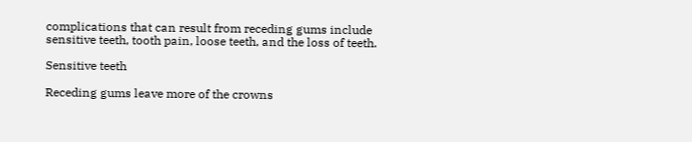complications that can result from receding gums include sensitive teeth, tooth pain, loose teeth, and the loss of teeth.

Sensitive teeth

Receding gums leave more of the crowns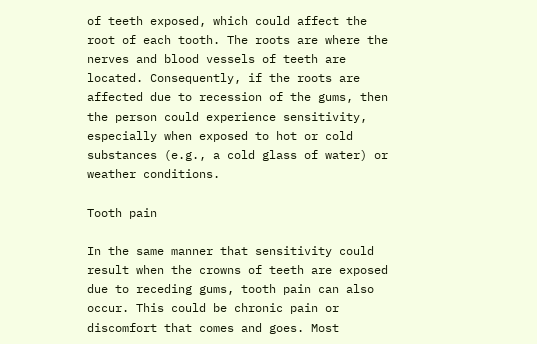of teeth exposed, which could affect the root of each tooth. The roots are where the nerves and blood vessels of teeth are located. Consequently, if the roots are affected due to recession of the gums, then the person could experience sensitivity, especially when exposed to hot or cold substances (e.g., a cold glass of water) or weather conditions.

Tooth pain

In the same manner that sensitivity could result when the crowns of teeth are exposed due to receding gums, tooth pain can also occur. This could be chronic pain or discomfort that comes and goes. Most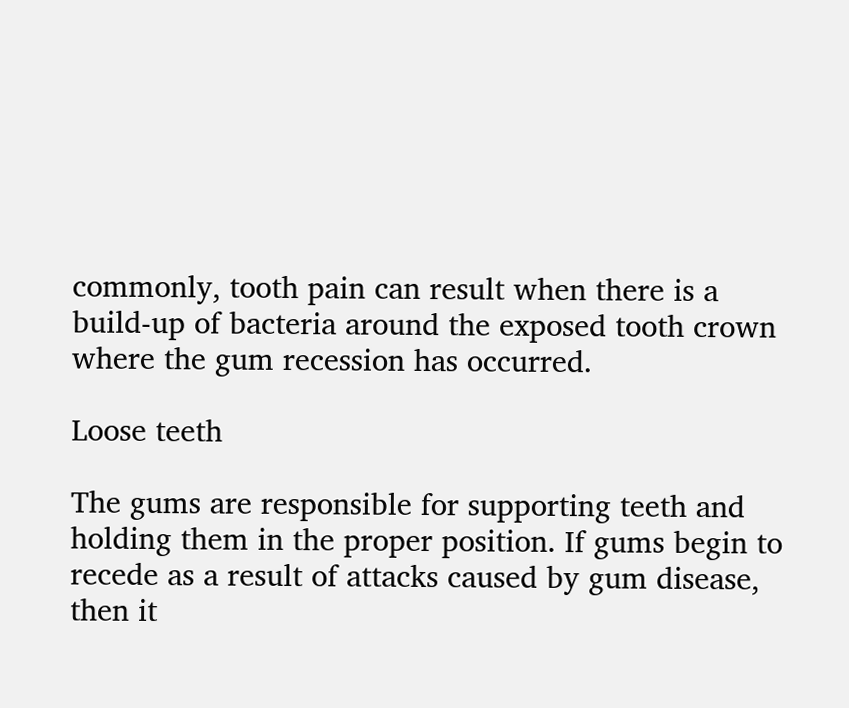commonly, tooth pain can result when there is a build-up of bacteria around the exposed tooth crown where the gum recession has occurred.

Loose teeth

The gums are responsible for supporting teeth and holding them in the proper position. If gums begin to recede as a result of attacks caused by gum disease, then it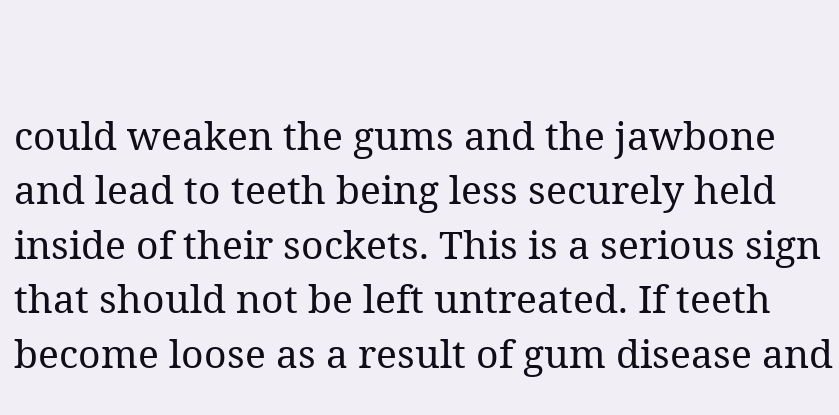could weaken the gums and the jawbone and lead to teeth being less securely held inside of their sockets. This is a serious sign that should not be left untreated. If teeth become loose as a result of gum disease and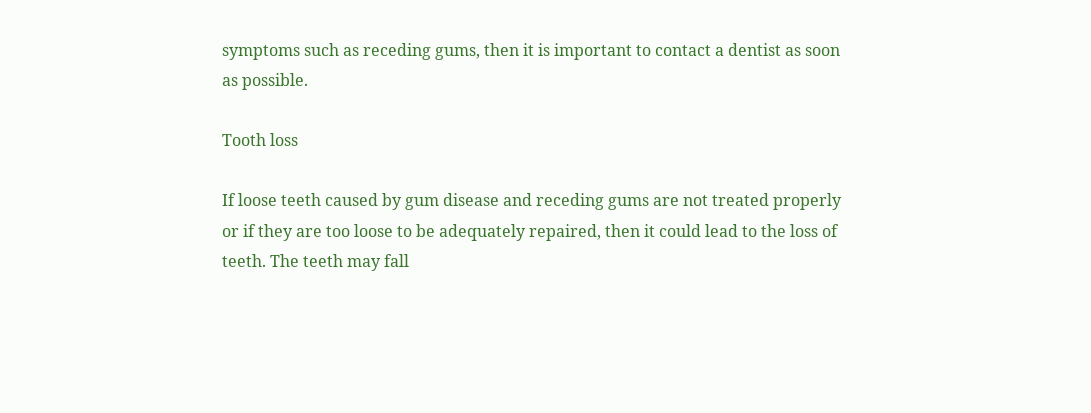symptoms such as receding gums, then it is important to contact a dentist as soon as possible.

Tooth loss

If loose teeth caused by gum disease and receding gums are not treated properly or if they are too loose to be adequately repaired, then it could lead to the loss of teeth. The teeth may fall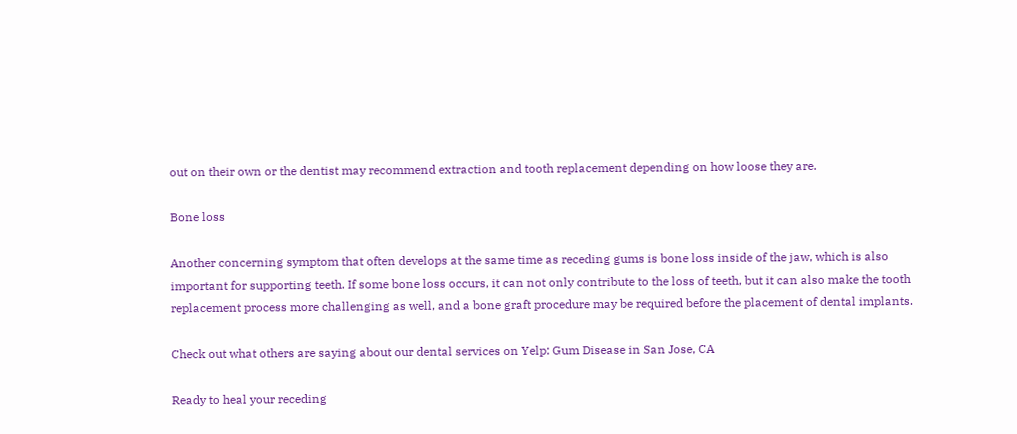out on their own or the dentist may recommend extraction and tooth replacement depending on how loose they are.

Bone loss

Another concerning symptom that often develops at the same time as receding gums is bone loss inside of the jaw, which is also important for supporting teeth. If some bone loss occurs, it can not only contribute to the loss of teeth, but it can also make the tooth replacement process more challenging as well, and a bone graft procedure may be required before the placement of dental implants.

Check out what others are saying about our dental services on Yelp: Gum Disease in San Jose, CA

Ready to heal your receding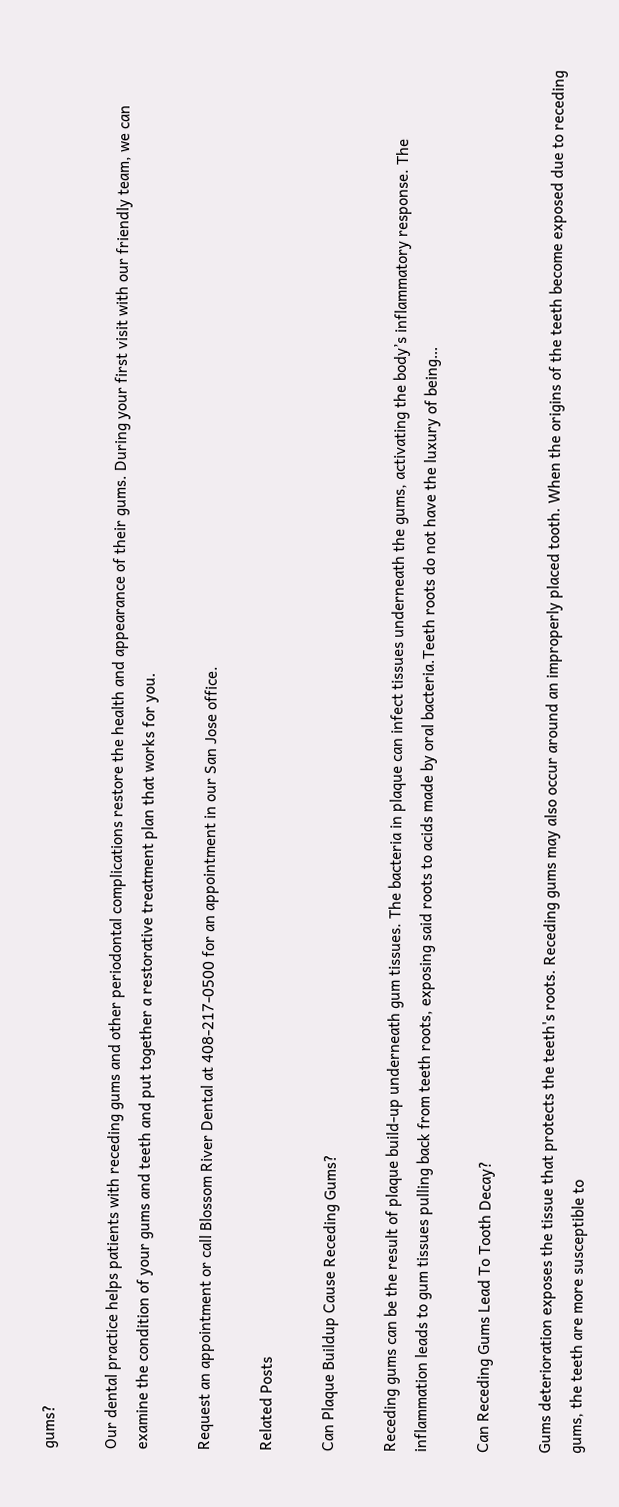gums?

Our dental practice helps patients with receding gums and other periodontal complications restore the health and appearance of their gums. During your first visit with our friendly team, we can examine the condition of your gums and teeth and put together a restorative treatment plan that works for you.

Request an appointment or call Blossom River Dental at 408-217-0500 for an appointment in our San Jose office.

Related Posts

Can Plaque Buildup Cause Receding Gums?

Receding gums can be the result of plaque build-up underneath gum tissues. The bacteria in plaque can infect tissues underneath the gums, activating the body’s inflammatory response. The inflammation leads to gum tissues pulling back from teeth roots, exposing said roots to acids made by oral bacteria.Teeth roots do not have the luxury of being…

Can Receding Gums Lead To Tooth Decay?

Gums deterioration exposes the tissue that protects the teeth's roots. Receding gums may also occur around an improperly placed tooth. When the origins of the teeth become exposed due to receding gums, the teeth are more susceptible to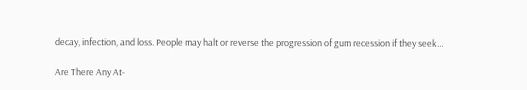decay, infection, and loss. People may halt or reverse the progression of gum recession if they seek…

Are There Any At-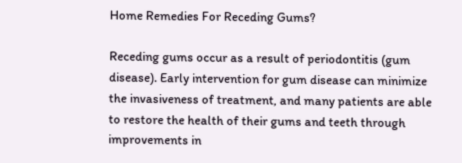Home Remedies For Receding Gums?

Receding gums occur as a result of periodontitis (gum disease). Early intervention for gum disease can minimize the invasiveness of treatment, and many patients are able to restore the health of their gums and teeth through improvements in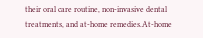their oral care routine, non-invasive dental treatments, and at-home remedies.At-home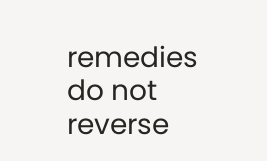remedies do not reverse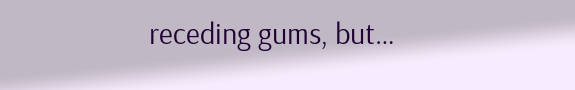receding gums, but…